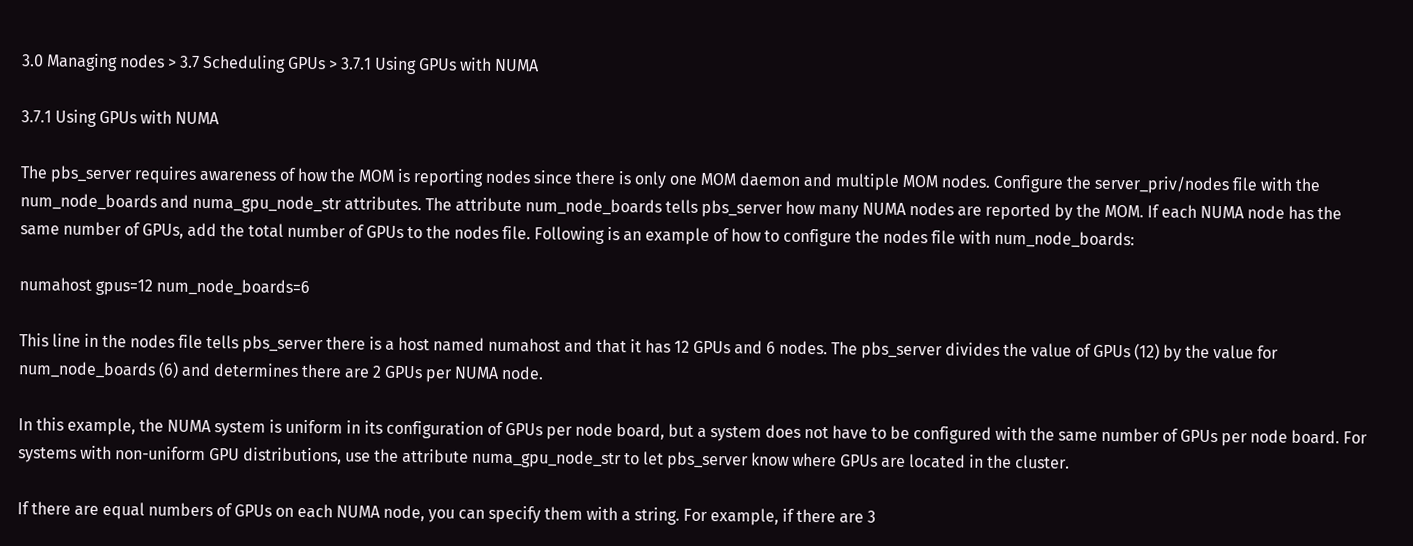3.0 Managing nodes > 3.7 Scheduling GPUs > 3.7.1 Using GPUs with NUMA

3.7.1 Using GPUs with NUMA

The pbs_server requires awareness of how the MOM is reporting nodes since there is only one MOM daemon and multiple MOM nodes. Configure the server_priv/nodes file with the num_node_boards and numa_gpu_node_str attributes. The attribute num_node_boards tells pbs_server how many NUMA nodes are reported by the MOM. If each NUMA node has the same number of GPUs, add the total number of GPUs to the nodes file. Following is an example of how to configure the nodes file with num_node_boards:

numahost gpus=12 num_node_boards=6

This line in the nodes file tells pbs_server there is a host named numahost and that it has 12 GPUs and 6 nodes. The pbs_server divides the value of GPUs (12) by the value for num_node_boards (6) and determines there are 2 GPUs per NUMA node.

In this example, the NUMA system is uniform in its configuration of GPUs per node board, but a system does not have to be configured with the same number of GPUs per node board. For systems with non-uniform GPU distributions, use the attribute numa_gpu_node_str to let pbs_server know where GPUs are located in the cluster.

If there are equal numbers of GPUs on each NUMA node, you can specify them with a string. For example, if there are 3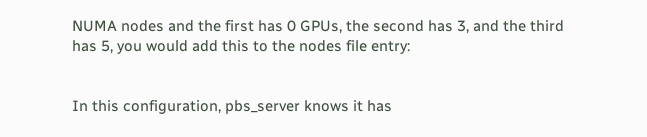NUMA nodes and the first has 0 GPUs, the second has 3, and the third has 5, you would add this to the nodes file entry:


In this configuration, pbs_server knows it has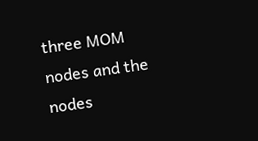three MOM nodes and the nodes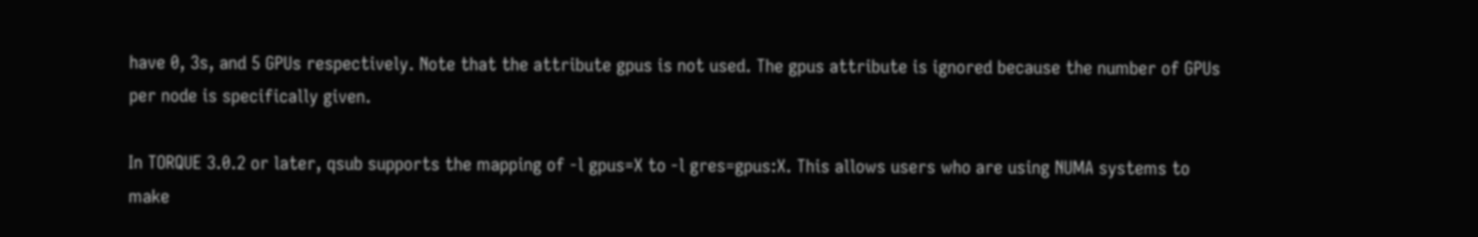have 0, 3s, and 5 GPUs respectively. Note that the attribute gpus is not used. The gpus attribute is ignored because the number of GPUs per node is specifically given.

In TORQUE 3.0.2 or later, qsub supports the mapping of -l gpus=X to -l gres=gpus:X. This allows users who are using NUMA systems to make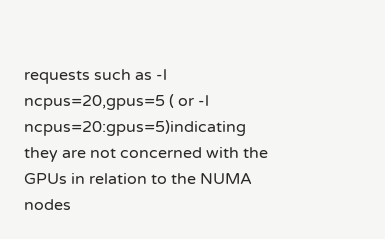requests such as -l ncpus=20,gpus=5 ( or -l ncpus=20:gpus=5)indicating they are not concerned with the GPUs in relation to the NUMA nodes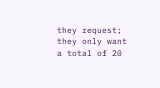they request; they only want a total of 20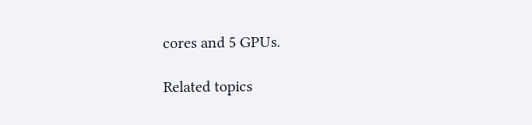cores and 5 GPUs.

Related topics